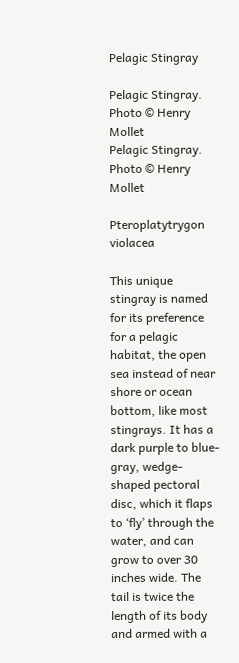Pelagic Stingray

Pelagic Stingray. Photo © Henry Mollet
Pelagic Stingray. Photo © Henry Mollet

Pteroplatytrygon violacea

This unique stingray is named for its preference for a pelagic habitat, the open sea instead of near shore or ocean bottom, like most stingrays. It has a dark purple to blue-gray, wedge-shaped pectoral disc, which it flaps to ‘fly’ through the water, and can grow to over 30 inches wide. The tail is twice the length of its body and armed with a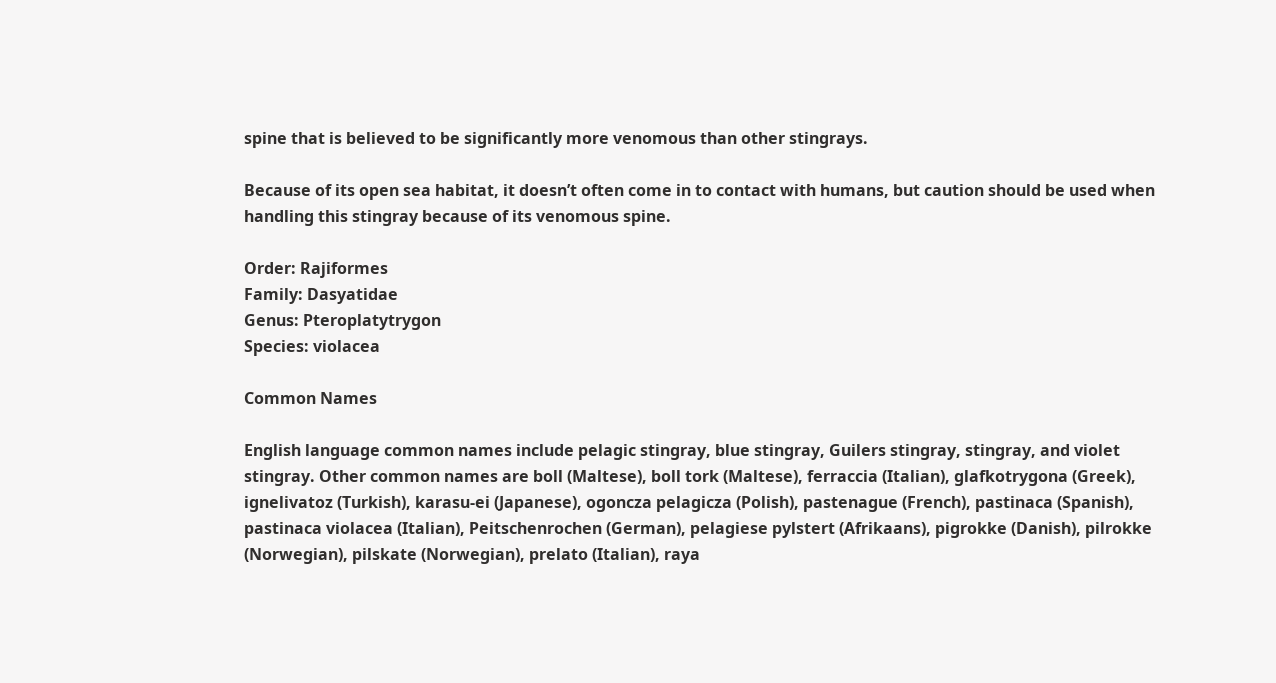spine that is believed to be significantly more venomous than other stingrays.

Because of its open sea habitat, it doesn’t often come in to contact with humans, but caution should be used when handling this stingray because of its venomous spine.

Order: Rajiformes
Family: Dasyatidae
Genus: Pteroplatytrygon
Species: violacea

Common Names

English language common names include pelagic stingray, blue stingray, Guilers stingray, stingray, and violet stingray. Other common names are boll (Maltese), boll tork (Maltese), ferraccia (Italian), glafkotrygona (Greek), ignelivatoz (Turkish), karasu-ei (Japanese), ogoncza pelagicza (Polish), pastenague (French), pastinaca (Spanish), pastinaca violacea (Italian), Peitschenrochen (German), pelagiese pylstert (Afrikaans), pigrokke (Danish), pilrokke (Norwegian), pilskate (Norwegian), prelato (Italian), raya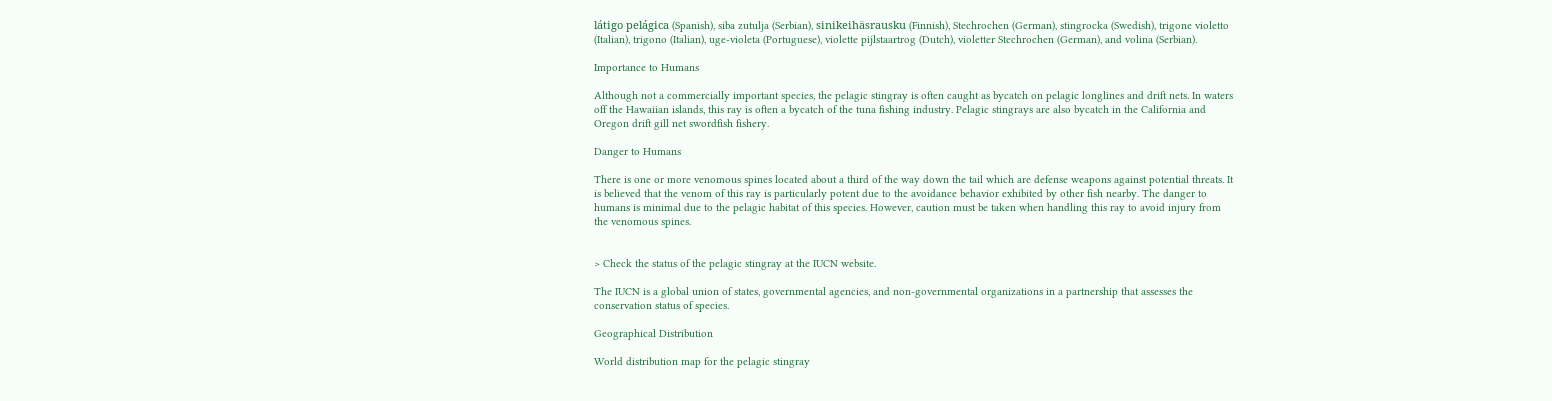látigo pelágica (Spanish), siba zutulja (Serbian), sinikeihäsrausku (Finnish), Stechrochen (German), stingrocka (Swedish), trigone violetto (Italian), trigono (Italian), uge-violeta (Portuguese), violette pijlstaartrog (Dutch), violetter Stechrochen (German), and volina (Serbian).

Importance to Humans

Although not a commercially important species, the pelagic stingray is often caught as bycatch on pelagic longlines and drift nets. In waters off the Hawaiian islands, this ray is often a bycatch of the tuna fishing industry. Pelagic stingrays are also bycatch in the California and Oregon drift gill net swordfish fishery.

Danger to Humans

There is one or more venomous spines located about a third of the way down the tail which are defense weapons against potential threats. It is believed that the venom of this ray is particularly potent due to the avoidance behavior exhibited by other fish nearby. The danger to humans is minimal due to the pelagic habitat of this species. However, caution must be taken when handling this ray to avoid injury from the venomous spines.


> Check the status of the pelagic stingray at the IUCN website.

The IUCN is a global union of states, governmental agencies, and non-governmental organizations in a partnership that assesses the conservation status of species.

Geographical Distribution

World distribution map for the pelagic stingray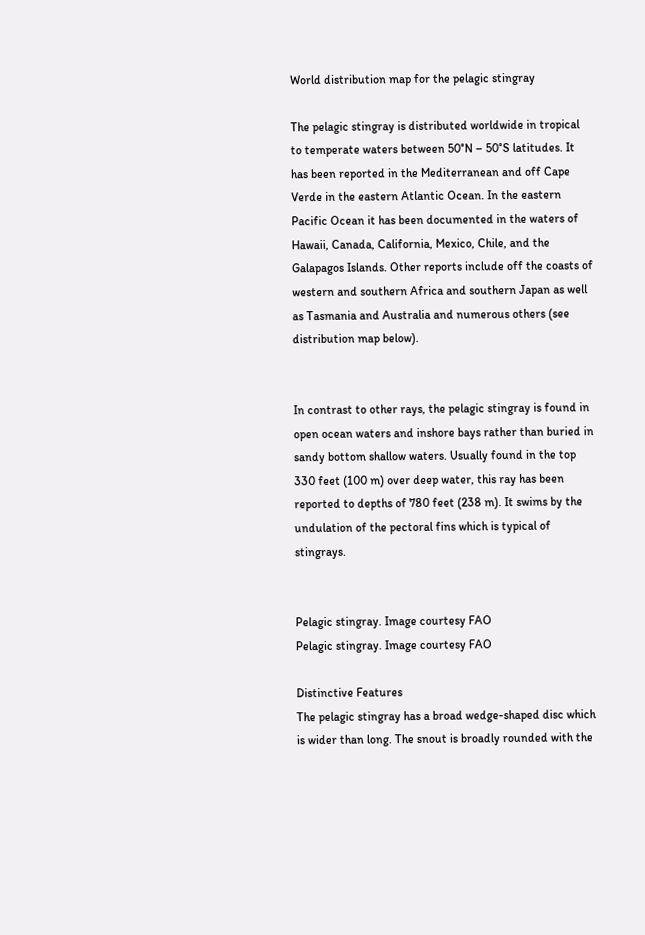World distribution map for the pelagic stingray

The pelagic stingray is distributed worldwide in tropical to temperate waters between 50°N – 50°S latitudes. It has been reported in the Mediterranean and off Cape Verde in the eastern Atlantic Ocean. In the eastern Pacific Ocean it has been documented in the waters of Hawaii, Canada, California, Mexico, Chile, and the Galapagos Islands. Other reports include off the coasts of western and southern Africa and southern Japan as well as Tasmania and Australia and numerous others (see distribution map below).


In contrast to other rays, the pelagic stingray is found in open ocean waters and inshore bays rather than buried in sandy bottom shallow waters. Usually found in the top 330 feet (100 m) over deep water, this ray has been reported to depths of 780 feet (238 m). It swims by the undulation of the pectoral fins which is typical of stingrays.


Pelagic stingray. Image courtesy FAO
Pelagic stingray. Image courtesy FAO

Distinctive Features
The pelagic stingray has a broad wedge-shaped disc which is wider than long. The snout is broadly rounded with the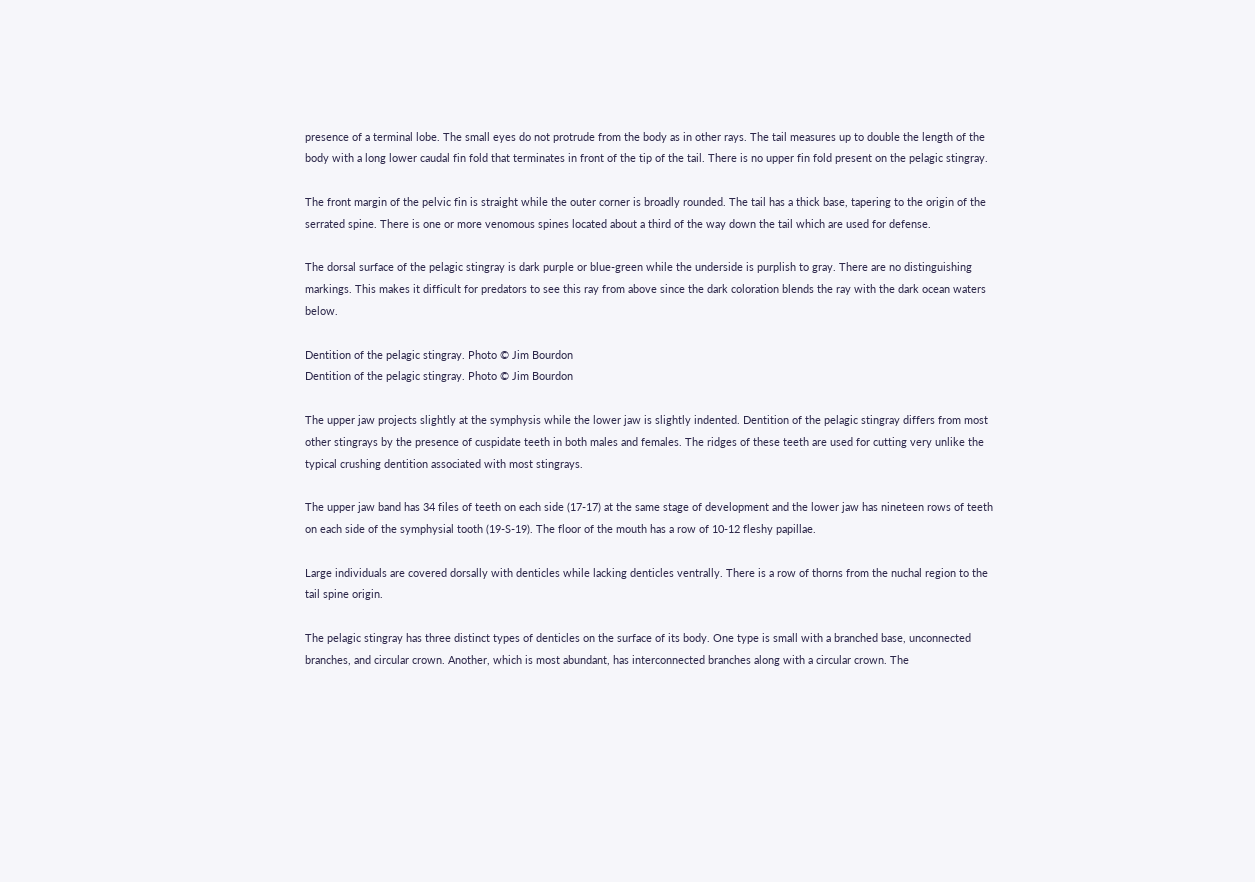presence of a terminal lobe. The small eyes do not protrude from the body as in other rays. The tail measures up to double the length of the body with a long lower caudal fin fold that terminates in front of the tip of the tail. There is no upper fin fold present on the pelagic stingray.

The front margin of the pelvic fin is straight while the outer corner is broadly rounded. The tail has a thick base, tapering to the origin of the serrated spine. There is one or more venomous spines located about a third of the way down the tail which are used for defense.

The dorsal surface of the pelagic stingray is dark purple or blue-green while the underside is purplish to gray. There are no distinguishing markings. This makes it difficult for predators to see this ray from above since the dark coloration blends the ray with the dark ocean waters below.

Dentition of the pelagic stingray. Photo © Jim Bourdon
Dentition of the pelagic stingray. Photo © Jim Bourdon

The upper jaw projects slightly at the symphysis while the lower jaw is slightly indented. Dentition of the pelagic stingray differs from most other stingrays by the presence of cuspidate teeth in both males and females. The ridges of these teeth are used for cutting very unlike the typical crushing dentition associated with most stingrays.

The upper jaw band has 34 files of teeth on each side (17-17) at the same stage of development and the lower jaw has nineteen rows of teeth on each side of the symphysial tooth (19-S-19). The floor of the mouth has a row of 10-12 fleshy papillae.

Large individuals are covered dorsally with denticles while lacking denticles ventrally. There is a row of thorns from the nuchal region to the tail spine origin.

The pelagic stingray has three distinct types of denticles on the surface of its body. One type is small with a branched base, unconnected branches, and circular crown. Another, which is most abundant, has interconnected branches along with a circular crown. The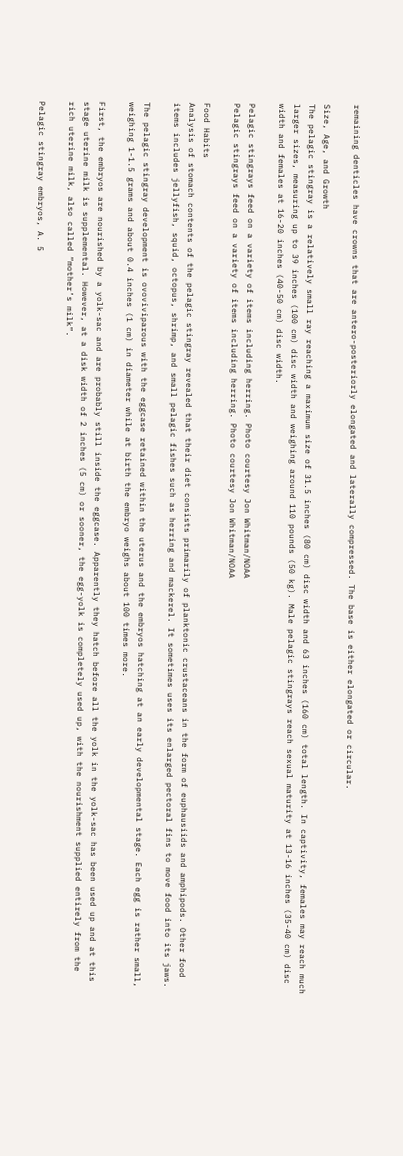remaining denticles have crowns that are antero-posteriorly elongated and laterally compressed. The base is either elongated or circular.

Size, Age, and Growth
The pelagic stingray is a relatively small ray reaching a maximum size of 31.5 inches (80 cm) disc width and 63 inches (160 cm) total length. In captivity, females may reach much larger sizes, measuring up to 39 inches (100 cm) disc width and weighing around 110 pounds (50 kg). Male pelagic stingrays reach sexual maturity at 13-16 inches (35-40 cm) disc width and females at 16-20 inches (40-50 cm) disc width.

Pelagic stingrays feed on a variety of items including herring. Photo courtesy Jon Whitman/NOAA
Pelagic stingrays feed on a variety of items including herring. Photo courtesy Jon Whitman/NOAA

Food Habits
Analysis of stomach contents of the pelagic stingray revealed that their diet consists primarily of planktonic crustaceans in the form of euphausiids and amphipods. Other food items includes jellyfish, squid, octopus, shrimp, and small pelagic fishes such as herring and mackerel. It sometimes uses its enlarged pectoral fins to move food into its jaws.

The pelagic stingray development is ovoviviparous with the eggcase retained within the uterus and the embryos hatching at an early developmental stage. Each egg is rather small, weighing 1-1.5 grams and about 0.4 inches (1 cm) in diameter while at birth the embryo weighs about 100 times more.

First, the embryos are nourished by a yolk-sac and are probably still inside the eggcase. Apparently they hatch before all the yolk in the yolk-sac has been used up and at this stage uterine milk is supplemental. However, at a disk width of 2 inches (5 cm) or sooner, the egg-yolk is completely used up, with the nourishment supplied entirely from the rich uterine milk, also called “mother’s milk”.

Pelagic stingray embryos, A. 5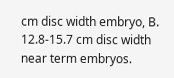cm disc width embryo, B. 12.8-15.7 cm disc width near term embryos.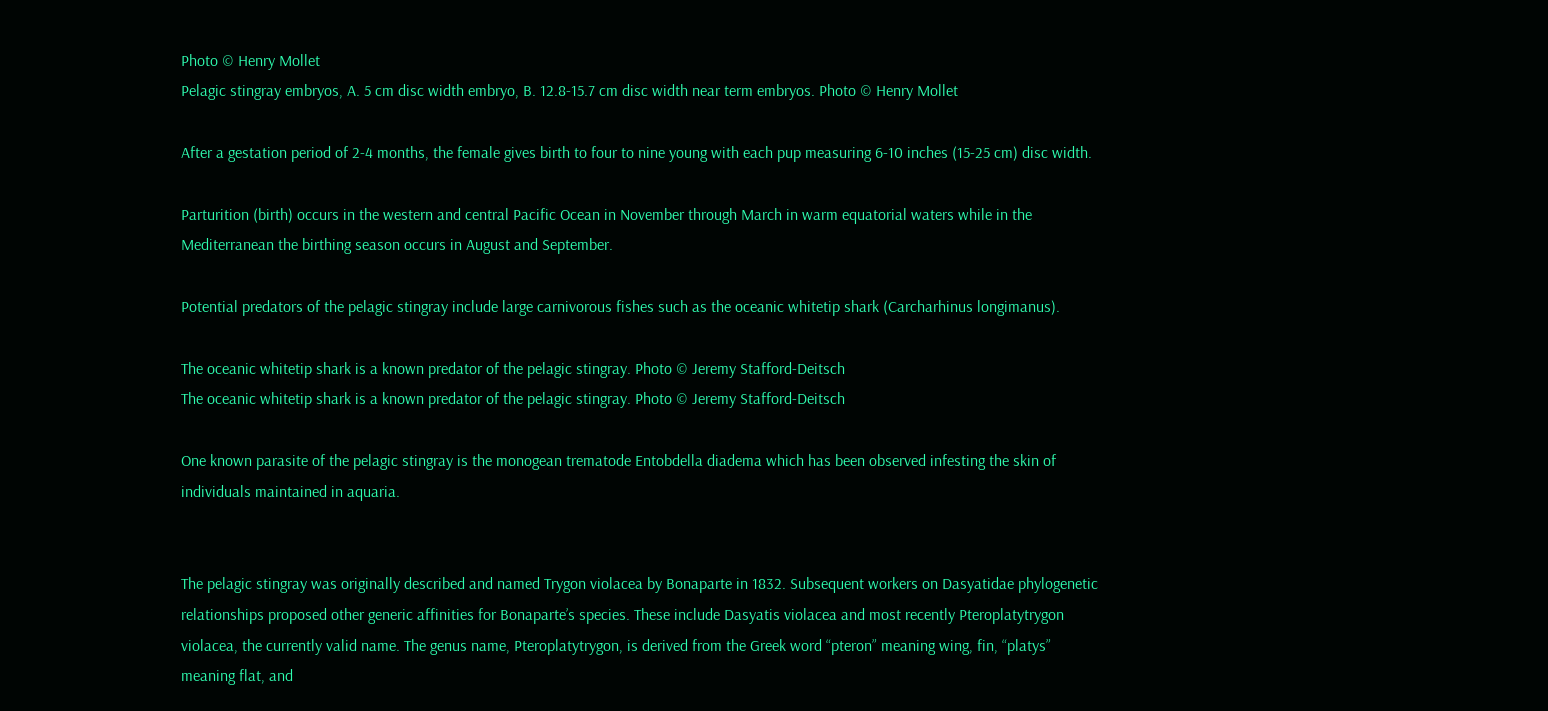Photo © Henry Mollet
Pelagic stingray embryos, A. 5 cm disc width embryo, B. 12.8-15.7 cm disc width near term embryos. Photo © Henry Mollet

After a gestation period of 2-4 months, the female gives birth to four to nine young with each pup measuring 6-10 inches (15-25 cm) disc width.

Parturition (birth) occurs in the western and central Pacific Ocean in November through March in warm equatorial waters while in the Mediterranean the birthing season occurs in August and September.

Potential predators of the pelagic stingray include large carnivorous fishes such as the oceanic whitetip shark (Carcharhinus longimanus).

The oceanic whitetip shark is a known predator of the pelagic stingray. Photo © Jeremy Stafford-Deitsch
The oceanic whitetip shark is a known predator of the pelagic stingray. Photo © Jeremy Stafford-Deitsch

One known parasite of the pelagic stingray is the monogean trematode Entobdella diadema which has been observed infesting the skin of individuals maintained in aquaria.


The pelagic stingray was originally described and named Trygon violacea by Bonaparte in 1832. Subsequent workers on Dasyatidae phylogenetic relationships proposed other generic affinities for Bonaparte’s species. These include Dasyatis violacea and most recently Pteroplatytrygon violacea, the currently valid name. The genus name, Pteroplatytrygon, is derived from the Greek word “pteron” meaning wing, fin, “platys” meaning flat, and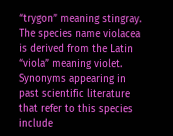“trygon” meaning stingray. The species name violacea is derived from the Latin “viola” meaning violet. Synonyms appearing in past scientific literature that refer to this species include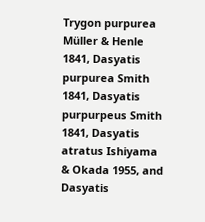Trygon purpurea Müller & Henle 1841, Dasyatis purpurea Smith 1841, Dasyatis purpurpeus Smith 1841, Dasyatis atratus Ishiyama & Okada 1955, and Dasyatis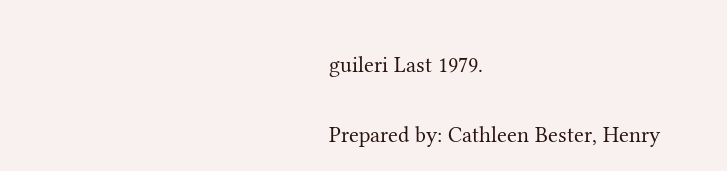guileri Last 1979.

Prepared by: Cathleen Bester, Henry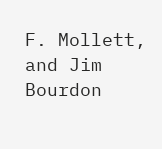F. Mollett, and Jim Bourdon